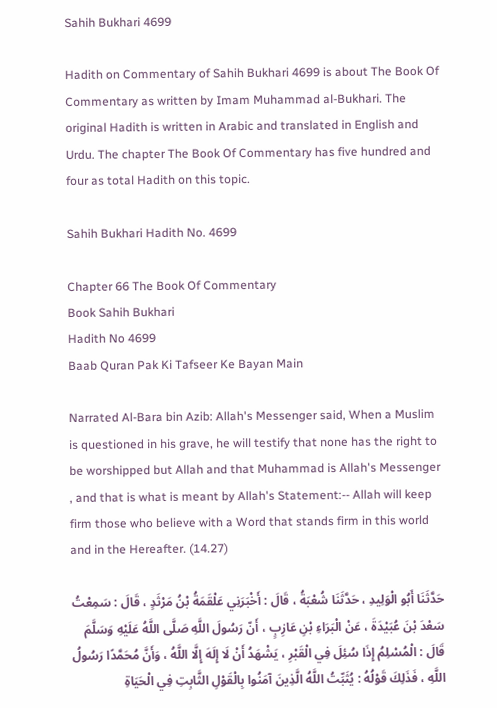Sahih Bukhari 4699

Hadith on Commentary of Sahih Bukhari 4699 is about The Book Of Commentary as written by Imam Muhammad al-Bukhari. The original Hadith is written in Arabic and translated in English and Urdu. The chapter The Book Of Commentary has five hundred and four as total Hadith on this topic.

Sahih Bukhari Hadith No. 4699

Chapter 66 The Book Of Commentary
Book Sahih Bukhari
Hadith No 4699
Baab Quran Pak Ki Tafseer Ke Bayan Main

Narrated Al-Bara bin Azib: Allah's Messenger said, When a Muslim is questioned in his grave, he will testify that none has the right to be worshipped but Allah and that Muhammad is Allah's Messenger , and that is what is meant by Allah's Statement:-- Allah will keep firm those who believe with a Word that stands firm in this world and in the Hereafter. (14.27)

حَدَّثَنَا أَبُو الْوَلِيدِ ، حَدَّثَنَا شُعْبَةُ ، قَالَ : أَخْبَرَنِي عَلْقَمَةُ بْنُ مَرْثَدٍ ، قَالَ : سَمِعْتُ سَعْدَ بْنَ عُبَيْدَةَ ، عَنْ الْبَرَاءِ بْنِ عَازِبٍ ، أَنّ رَسُولَ اللَّهِ صَلَّى اللَّهُ عَلَيْهِ وَسَلَّمَ قَالَ : الْمُسْلِمُ إِذَا سُئِلَ فِي الْقَبْرِ ، يَشْهَدُ أَنْ لَا إِلَهَ إِلَّا اللَّهُ ، وَأَنَّ مُحَمَّدًا رَسُولُ اللَّهِ ، فَذَلِكَ قَوْلُهُ : يُثَبِّتُ اللَّهُ الَّذِينَ آمَنُوا بِالْقَوْلِ الثَّابِتِ فِي الْحَيَاةِ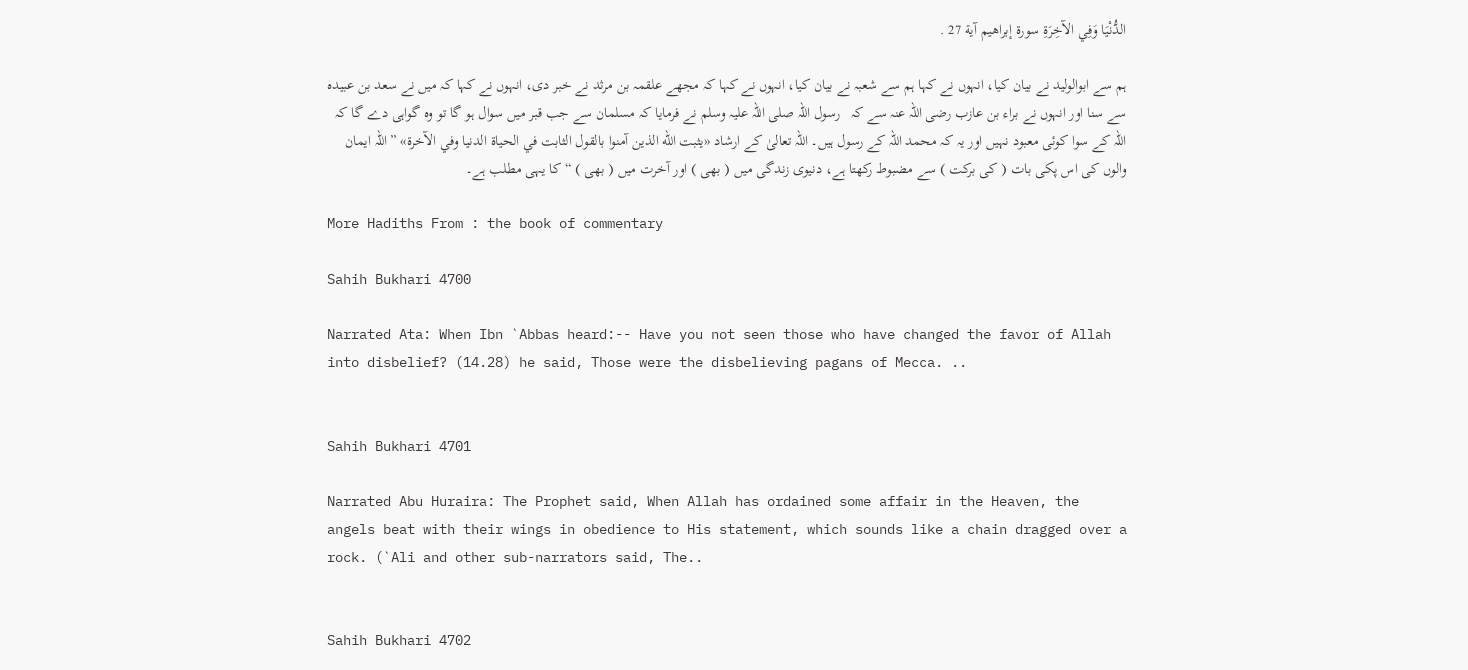الدُّنْيَا وَفِي الآخِرَةِ سورة إبراهيم آية 27 .

ہم سے ابوالولید نے بیان کیا، انہوں نے کہا ہم سے شعبہ نے بیان کیا، انہوں نے کہا کہ مجھے علقمہ بن مرثد نے خبر دی، انہوں نے کہا کہ میں نے سعد بن عبیدہ سے سنا اور انہوں نے براء بن عازب رضی اللہ عنہ سے کہ   رسول اللہ صلی اللہ علیہ وسلم نے فرمایا کہ مسلمان سے جب قبر میں سوال ہو گا تو وہ گواہی دے گا کہ اللہ کے سوا کوئی معبود نہیں اور یہ کہ محمد اللہ کے رسول ہیں۔ اللہ تعالیٰ کے ارشاد «يثبت الله الذين آمنوا بالقول الثابت في الحياة الدنيا وفي الآخرة» ”اللہ ایمان والوں کی اس پکی بات ( کی برکت ) سے مضبوط رکھتا ہے، دنیوی زندگی میں ( بھی ) اور آخرت میں ( بھی ) “ کا یہی مطلب ہے۔

More Hadiths From : the book of commentary

Sahih Bukhari 4700

Narrated Ata: When Ibn `Abbas heard:-- Have you not seen those who have changed the favor of Allah into disbelief? (14.28) he said, Those were the disbelieving pagans of Mecca. ..


Sahih Bukhari 4701

Narrated Abu Huraira: The Prophet said, When Allah has ordained some affair in the Heaven, the angels beat with their wings in obedience to His statement, which sounds like a chain dragged over a rock. (`Ali and other sub-narrators said, The..


Sahih Bukhari 4702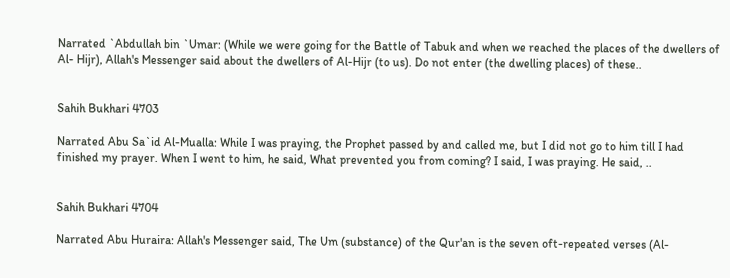Narrated `Abdullah bin `Umar: (While we were going for the Battle of Tabuk and when we reached the places of the dwellers of Al- Hijr), Allah's Messenger said about the dwellers of Al-Hijr (to us). Do not enter (the dwelling places) of these..


Sahih Bukhari 4703

Narrated Abu Sa`id Al-Mualla: While I was praying, the Prophet passed by and called me, but I did not go to him till I had finished my prayer. When I went to him, he said, What prevented you from coming? I said, I was praying. He said, ..


Sahih Bukhari 4704

Narrated Abu Huraira: Allah's Messenger said, The Um (substance) of the Qur'an is the seven oft-repeated verses (Al-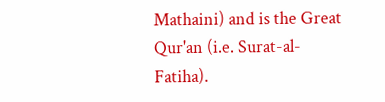Mathaini) and is the Great Qur'an (i.e. Surat-al-Fatiha).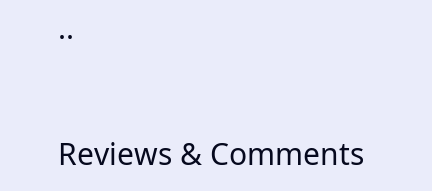..


Reviews & Comments